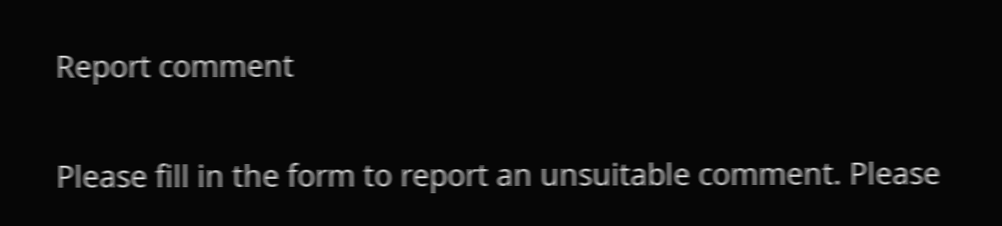Report comment

Please fill in the form to report an unsuitable comment. Please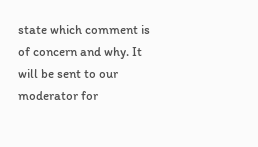state which comment is of concern and why. It will be sent to our moderator for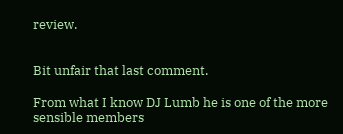review.


Bit unfair that last comment.

From what I know DJ Lumb he is one of the more sensible members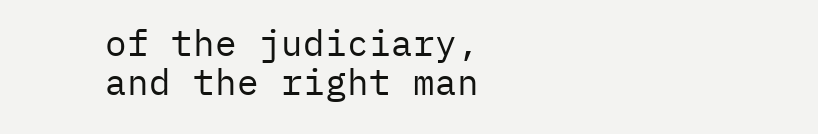of the judiciary, and the right man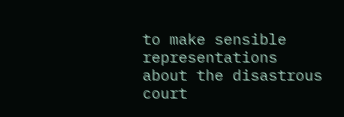to make sensible representations about the disastrous court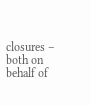closures – both on behalf of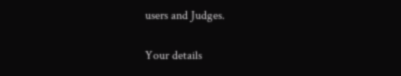users and Judges.

Your details